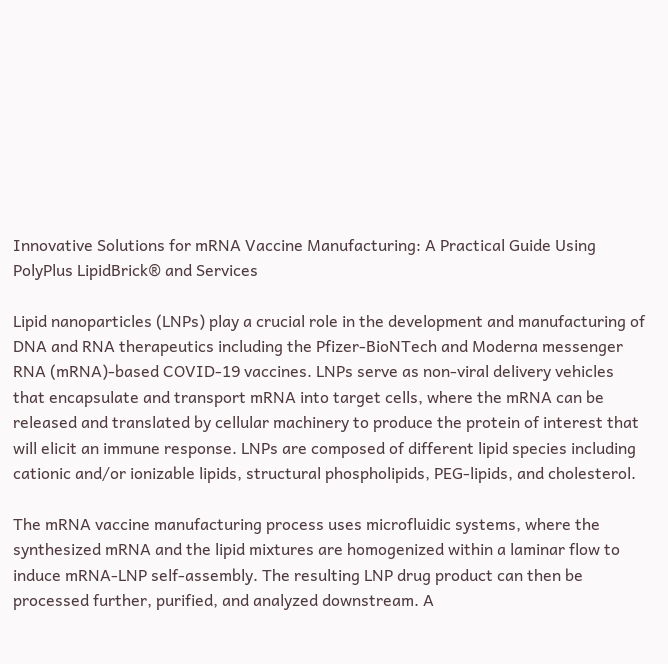Innovative Solutions for mRNA Vaccine Manufacturing: A Practical Guide Using PolyPlus LipidBrick® and Services

Lipid nanoparticles (LNPs) play a crucial role in the development and manufacturing of DNA and RNA therapeutics including the Pfizer-BioNTech and Moderna messenger RNA (mRNA)-based COVID-19 vaccines. LNPs serve as non-viral delivery vehicles that encapsulate and transport mRNA into target cells, where the mRNA can be released and translated by cellular machinery to produce the protein of interest that will elicit an immune response. LNPs are composed of different lipid species including cationic and/or ionizable lipids, structural phospholipids, PEG-lipids, and cholesterol.

The mRNA vaccine manufacturing process uses microfluidic systems, where the synthesized mRNA and the lipid mixtures are homogenized within a laminar flow to induce mRNA-LNP self-assembly. The resulting LNP drug product can then be processed further, purified, and analyzed downstream. A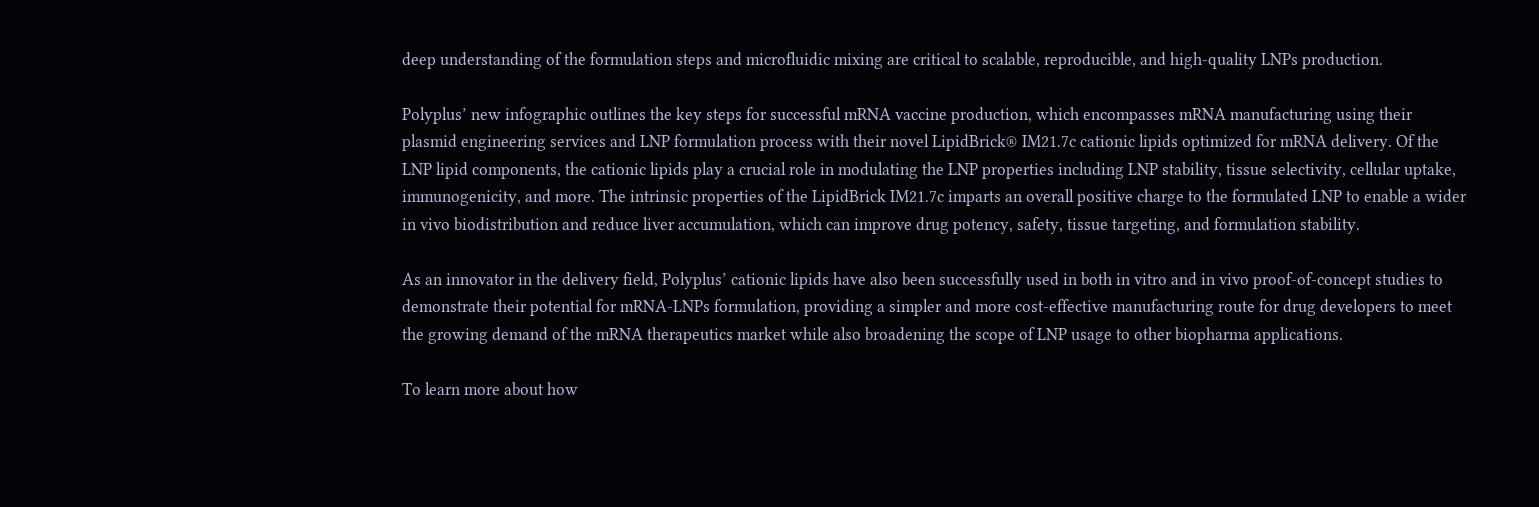deep understanding of the formulation steps and microfluidic mixing are critical to scalable, reproducible, and high-quality LNPs production.

Polyplus’ new infographic outlines the key steps for successful mRNA vaccine production, which encompasses mRNA manufacturing using their plasmid engineering services and LNP formulation process with their novel LipidBrick® IM21.7c cationic lipids optimized for mRNA delivery. Of the LNP lipid components, the cationic lipids play a crucial role in modulating the LNP properties including LNP stability, tissue selectivity, cellular uptake, immunogenicity, and more. The intrinsic properties of the LipidBrick IM21.7c imparts an overall positive charge to the formulated LNP to enable a wider in vivo biodistribution and reduce liver accumulation, which can improve drug potency, safety, tissue targeting, and formulation stability.

As an innovator in the delivery field, Polyplus’ cationic lipids have also been successfully used in both in vitro and in vivo proof-of-concept studies to demonstrate their potential for mRNA-LNPs formulation, providing a simpler and more cost-effective manufacturing route for drug developers to meet the growing demand of the mRNA therapeutics market while also broadening the scope of LNP usage to other biopharma applications.

To learn more about how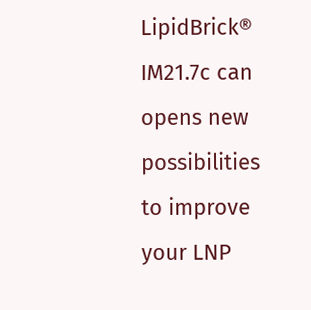LipidBrick® IM21.7c can opens new possibilities to improve your LNP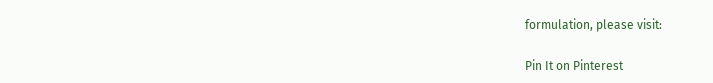formulation, please visit:

Pin It on Pinterest